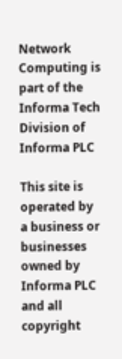Network Computing is part of the Informa Tech Division of Informa PLC

This site is operated by a business or businesses owned by Informa PLC and all copyright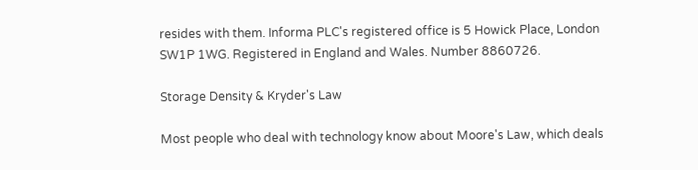resides with them. Informa PLC's registered office is 5 Howick Place, London SW1P 1WG. Registered in England and Wales. Number 8860726.

Storage Density & Kryder's Law

Most people who deal with technology know about Moore's Law, which deals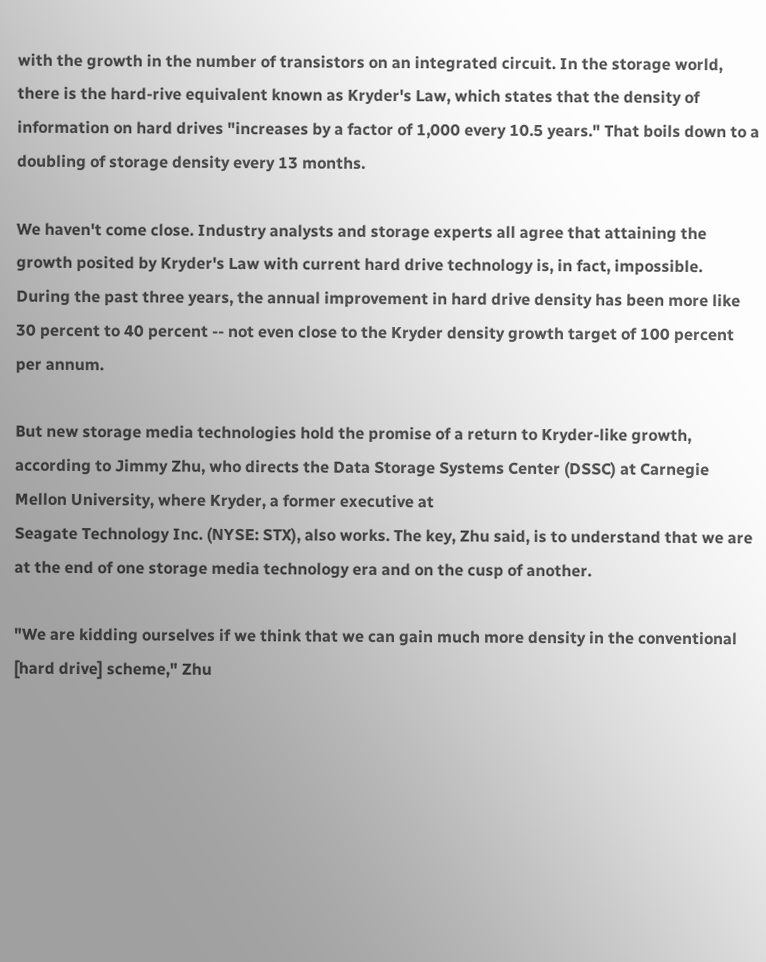with the growth in the number of transistors on an integrated circuit. In the storage world, there is the hard-rive equivalent known as Kryder's Law, which states that the density of information on hard drives "increases by a factor of 1,000 every 10.5 years." That boils down to a doubling of storage density every 13 months.

We haven't come close. Industry analysts and storage experts all agree that attaining the growth posited by Kryder's Law with current hard drive technology is, in fact, impossible. During the past three years, the annual improvement in hard drive density has been more like 30 percent to 40 percent -- not even close to the Kryder density growth target of 100 percent per annum.

But new storage media technologies hold the promise of a return to Kryder-like growth, according to Jimmy Zhu, who directs the Data Storage Systems Center (DSSC) at Carnegie Mellon University, where Kryder, a former executive at
Seagate Technology Inc. (NYSE: STX), also works. The key, Zhu said, is to understand that we are at the end of one storage media technology era and on the cusp of another.

"We are kidding ourselves if we think that we can gain much more density in the conventional [hard drive] scheme," Zhu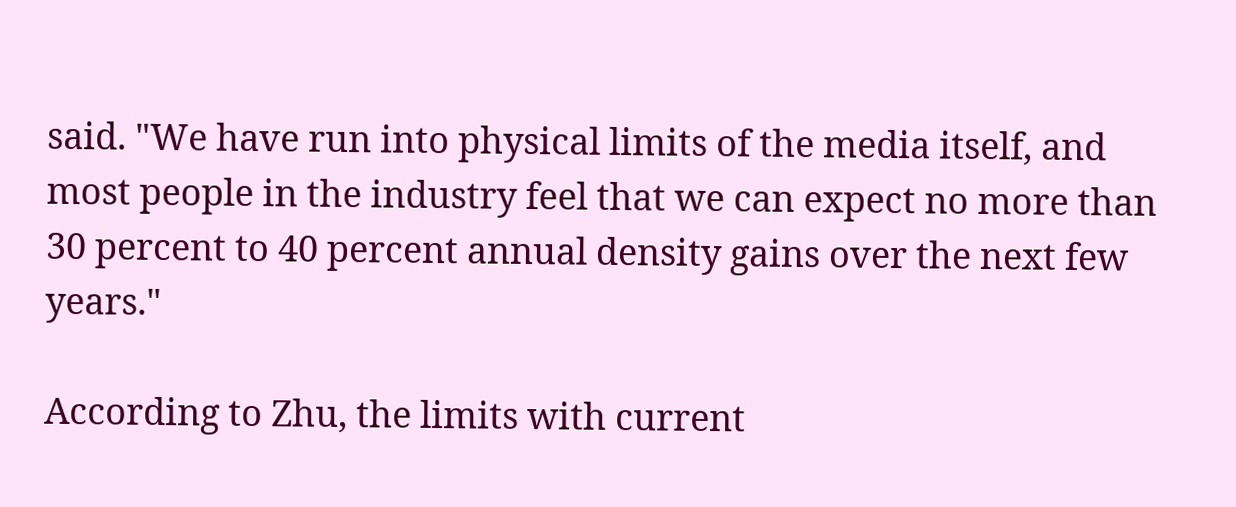said. "We have run into physical limits of the media itself, and most people in the industry feel that we can expect no more than 30 percent to 40 percent annual density gains over the next few years."

According to Zhu, the limits with current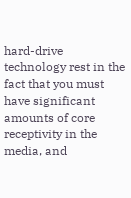hard-drive technology rest in the fact that you must have significant amounts of core receptivity in the media, and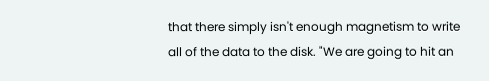that there simply isn't enough magnetism to write all of the data to the disk. "We are going to hit an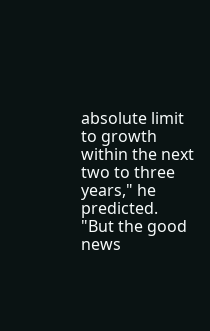absolute limit to growth within the next two to three years," he predicted. "But the good news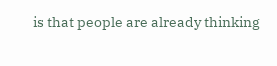is that people are already thinking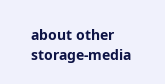about other storage-media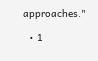approaches."

  • 1